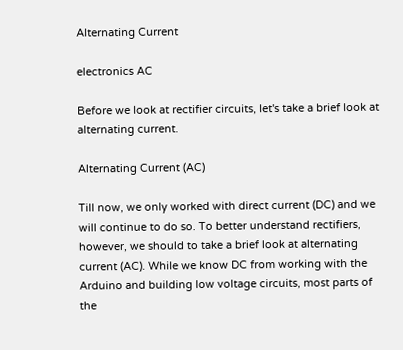Alternating Current

electronics AC

Before we look at rectifier circuits, let's take a brief look at alternating current.

Alternating Current (AC)

Till now, we only worked with direct current (DC) and we will continue to do so. To better understand rectifiers, however, we should to take a brief look at alternating current (AC). While we know DC from working with the Arduino and building low voltage circuits, most parts of the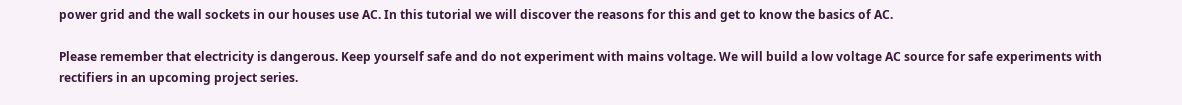power grid and the wall sockets in our houses use AC. In this tutorial we will discover the reasons for this and get to know the basics of AC.

Please remember that electricity is dangerous. Keep yourself safe and do not experiment with mains voltage. We will build a low voltage AC source for safe experiments with rectifiers in an upcoming project series.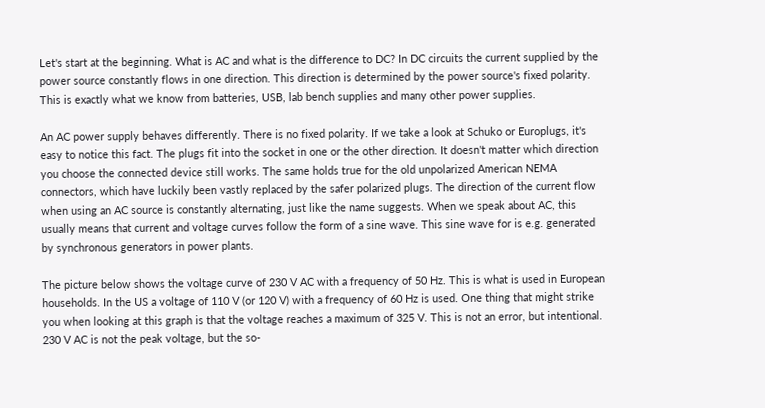Let's start at the beginning. What is AC and what is the difference to DC? In DC circuits the current supplied by the power source constantly flows in one direction. This direction is determined by the power source's fixed polarity. This is exactly what we know from batteries, USB, lab bench supplies and many other power supplies.

An AC power supply behaves differently. There is no fixed polarity. If we take a look at Schuko or Europlugs, it's easy to notice this fact. The plugs fit into the socket in one or the other direction. It doesn't matter which direction you choose the connected device still works. The same holds true for the old unpolarized American NEMA connectors, which have luckily been vastly replaced by the safer polarized plugs. The direction of the current flow when using an AC source is constantly alternating, just like the name suggests. When we speak about AC, this usually means that current and voltage curves follow the form of a sine wave. This sine wave for is e.g. generated by synchronous generators in power plants.

The picture below shows the voltage curve of 230 V AC with a frequency of 50 Hz. This is what is used in European households. In the US a voltage of 110 V (or 120 V) with a frequency of 60 Hz is used. One thing that might strike you when looking at this graph is that the voltage reaches a maximum of 325 V. This is not an error, but intentional. 230 V AC is not the peak voltage, but the so-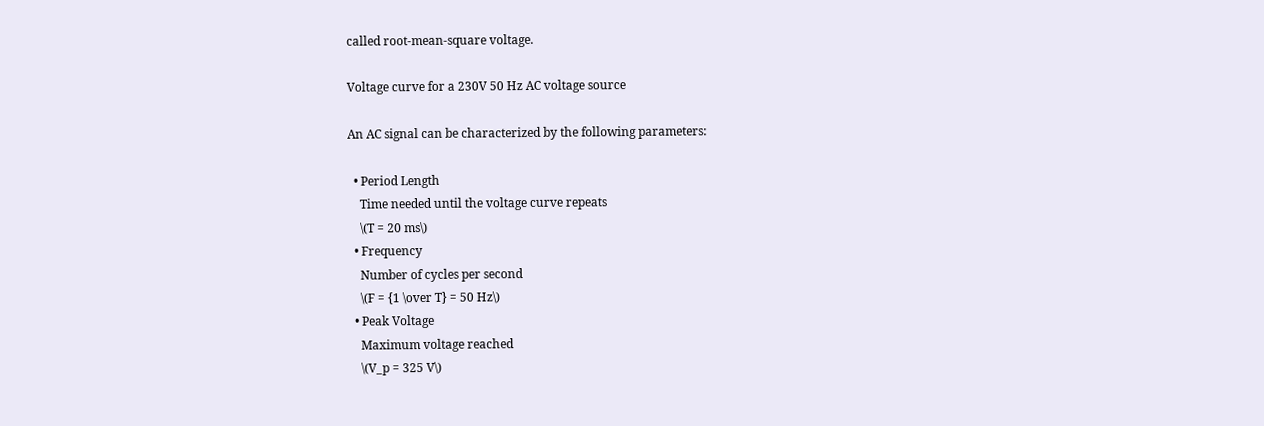called root-mean-square voltage.

Voltage curve for a 230V 50 Hz AC voltage source

An AC signal can be characterized by the following parameters:

  • Period Length
    Time needed until the voltage curve repeats
    \(T = 20 ms\)
  • Frequency
    Number of cycles per second
    \(F = {1 \over T} = 50 Hz\)
  • Peak Voltage
    Maximum voltage reached
    \(V_p = 325 V\)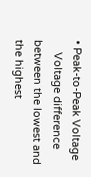• Peak-to-Peak Voltage
    Voltage difference between the lowest and the highest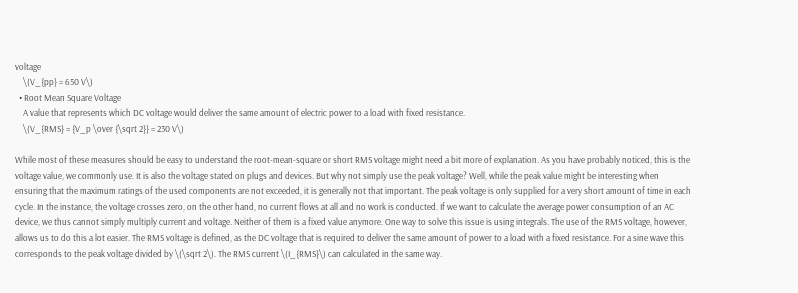voltage
    \(V_{pp} = 650 V\)
  • Root Mean Square Voltage
    A value that represents which DC voltage would deliver the same amount of electric power to a load with fixed resistance.
    \(V_{RMS} = {V_p \over {\sqrt 2}} = 230 V\)

While most of these measures should be easy to understand the root-mean-square or short RMS voltage might need a bit more of explanation. As you have probably noticed, this is the voltage value, we commonly use. It is also the voltage stated on plugs and devices. But why not simply use the peak voltage? Well, while the peak value might be interesting when ensuring that the maximum ratings of the used components are not exceeded, it is generally not that important. The peak voltage is only supplied for a very short amount of time in each cycle. In the instance, the voltage crosses zero, on the other hand, no current flows at all and no work is conducted. If we want to calculate the average power consumption of an AC device, we thus cannot simply multiply current and voltage. Neither of them is a fixed value anymore. One way to solve this issue is using integrals. The use of the RMS voltage, however, allows us to do this a lot easier. The RMS voltage is defined, as the DC voltage that is required to deliver the same amount of power to a load with a fixed resistance. For a sine wave this corresponds to the peak voltage divided by \(\sqrt 2\). The RMS current \(I_{RMS}\) can calculated in the same way.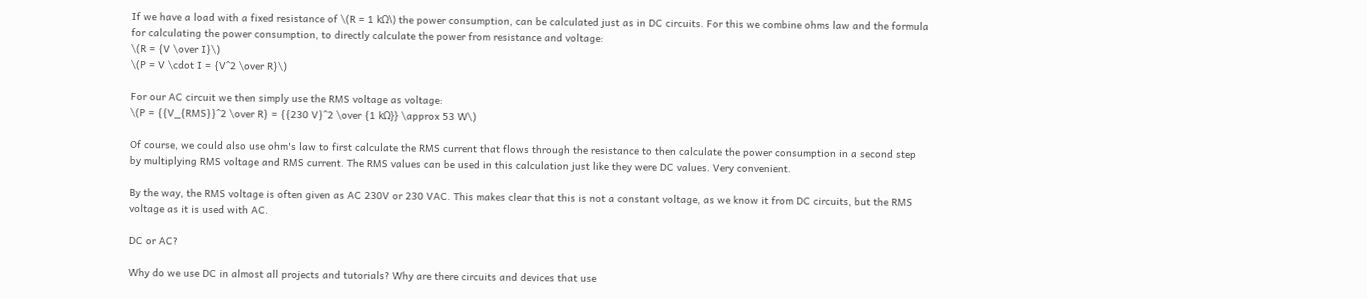If we have a load with a fixed resistance of \(R = 1 kΩ\) the power consumption, can be calculated just as in DC circuits. For this we combine ohms law and the formula for calculating the power consumption, to directly calculate the power from resistance and voltage:
\(R = {V \over I}\)
\(P = V \cdot I = {V^2 \over R}\)

For our AC circuit we then simply use the RMS voltage as voltage:
\(P = {{V_{RMS}}^2 \over R} = {{230 V}^2 \over {1 kΩ}} \approx 53 W\)

Of course, we could also use ohm's law to first calculate the RMS current that flows through the resistance to then calculate the power consumption in a second step by multiplying RMS voltage and RMS current. The RMS values can be used in this calculation just like they were DC values. Very convenient.

By the way, the RMS voltage is often given as AC 230V or 230 VAC. This makes clear that this is not a constant voltage, as we know it from DC circuits, but the RMS voltage as it is used with AC.

DC or AC?

Why do we use DC in almost all projects and tutorials? Why are there circuits and devices that use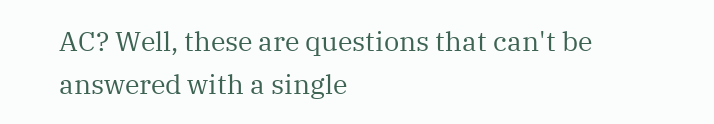AC? Well, these are questions that can't be answered with a single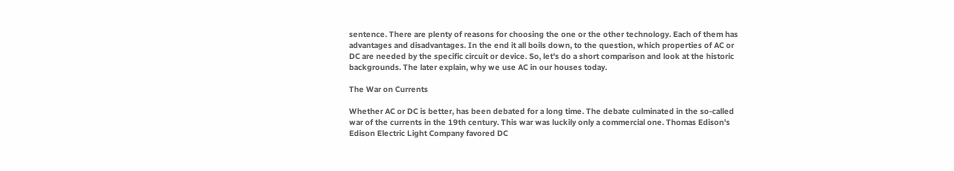sentence. There are plenty of reasons for choosing the one or the other technology. Each of them has advantages and disadvantages. In the end it all boils down, to the question, which properties of AC or DC are needed by the specific circuit or device. So, let's do a short comparison and look at the historic backgrounds. The later explain, why we use AC in our houses today.

The War on Currents

Whether AC or DC is better, has been debated for a long time. The debate culminated in the so-called war of the currents in the 19th century. This war was luckily only a commercial one. Thomas Edison's Edison Electric Light Company favored DC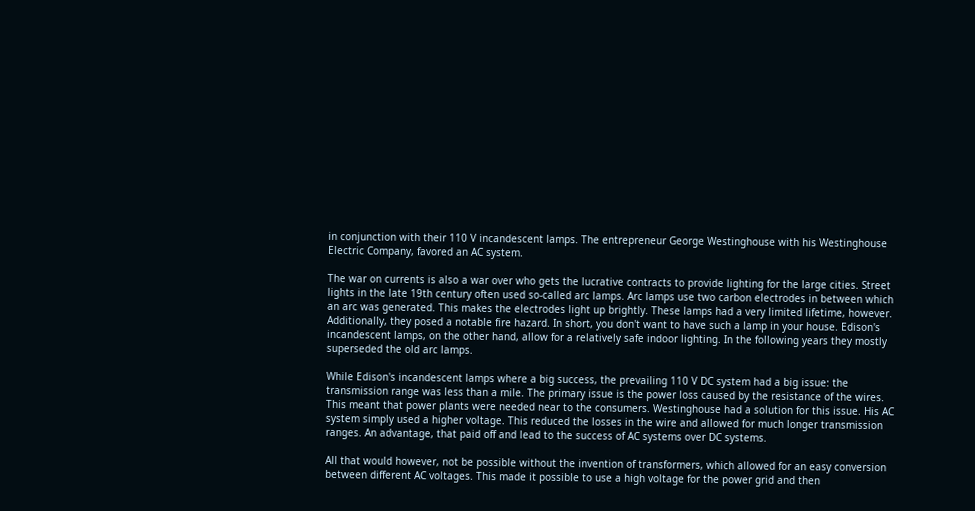in conjunction with their 110 V incandescent lamps. The entrepreneur George Westinghouse with his Westinghouse Electric Company, favored an AC system.

The war on currents is also a war over who gets the lucrative contracts to provide lighting for the large cities. Street lights in the late 19th century often used so-called arc lamps. Arc lamps use two carbon electrodes in between which an arc was generated. This makes the electrodes light up brightly. These lamps had a very limited lifetime, however. Additionally, they posed a notable fire hazard. In short, you don't want to have such a lamp in your house. Edison's incandescent lamps, on the other hand, allow for a relatively safe indoor lighting. In the following years they mostly superseded the old arc lamps.

While Edison's incandescent lamps where a big success, the prevailing 110 V DC system had a big issue: the transmission range was less than a mile. The primary issue is the power loss caused by the resistance of the wires. This meant that power plants were needed near to the consumers. Westinghouse had a solution for this issue. His AC system simply used a higher voltage. This reduced the losses in the wire and allowed for much longer transmission ranges. An advantage, that paid off and lead to the success of AC systems over DC systems.

All that would however, not be possible without the invention of transformers, which allowed for an easy conversion between different AC voltages. This made it possible to use a high voltage for the power grid and then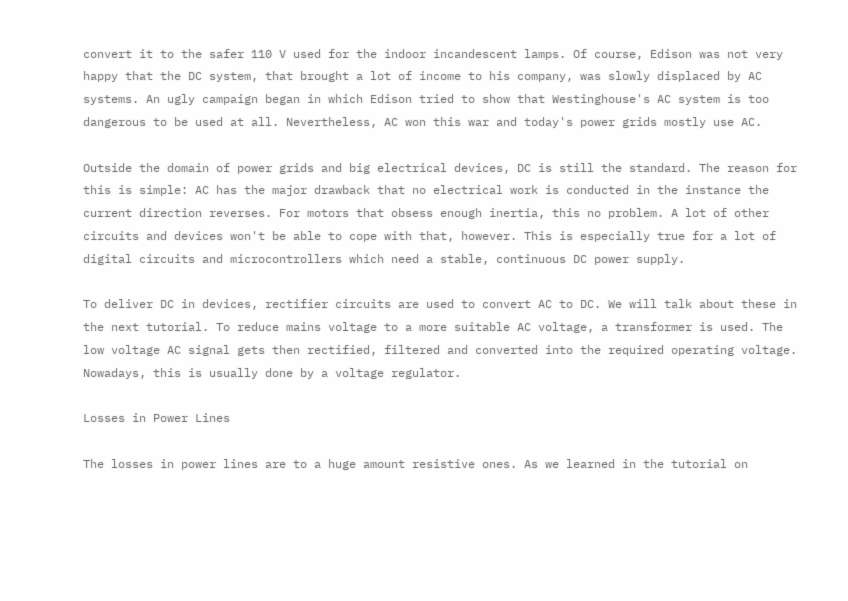convert it to the safer 110 V used for the indoor incandescent lamps. Of course, Edison was not very happy that the DC system, that brought a lot of income to his company, was slowly displaced by AC systems. An ugly campaign began in which Edison tried to show that Westinghouse's AC system is too dangerous to be used at all. Nevertheless, AC won this war and today's power grids mostly use AC.

Outside the domain of power grids and big electrical devices, DC is still the standard. The reason for this is simple: AC has the major drawback that no electrical work is conducted in the instance the current direction reverses. For motors that obsess enough inertia, this no problem. A lot of other circuits and devices won't be able to cope with that, however. This is especially true for a lot of digital circuits and microcontrollers which need a stable, continuous DC power supply.

To deliver DC in devices, rectifier circuits are used to convert AC to DC. We will talk about these in the next tutorial. To reduce mains voltage to a more suitable AC voltage, a transformer is used. The low voltage AC signal gets then rectified, filtered and converted into the required operating voltage. Nowadays, this is usually done by a voltage regulator.

Losses in Power Lines

The losses in power lines are to a huge amount resistive ones. As we learned in the tutorial on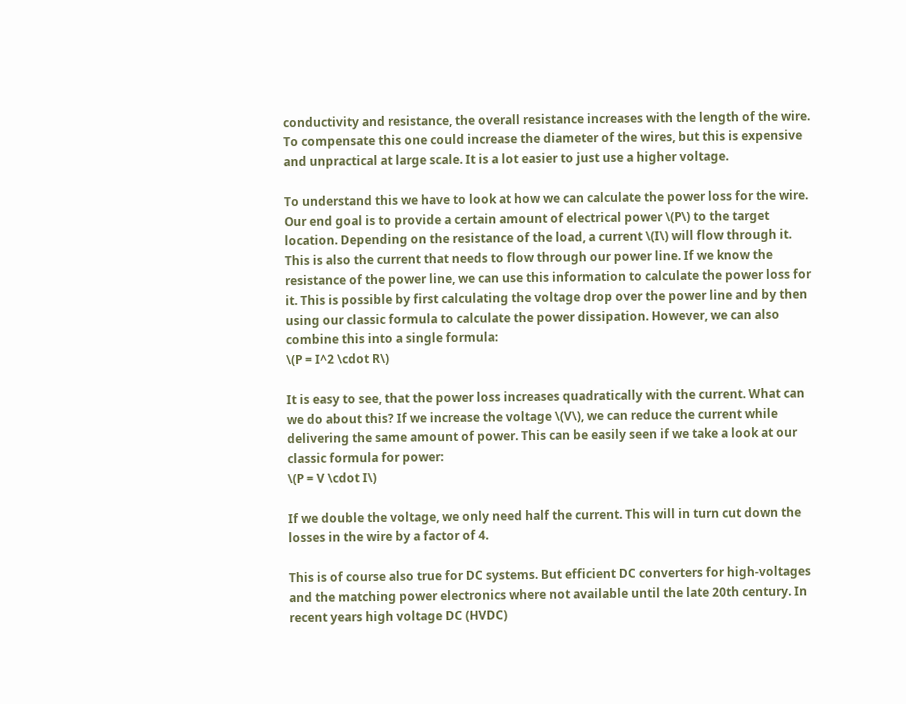conductivity and resistance, the overall resistance increases with the length of the wire. To compensate this one could increase the diameter of the wires, but this is expensive and unpractical at large scale. It is a lot easier to just use a higher voltage.

To understand this we have to look at how we can calculate the power loss for the wire. Our end goal is to provide a certain amount of electrical power \(P\) to the target location. Depending on the resistance of the load, a current \(I\) will flow through it. This is also the current that needs to flow through our power line. If we know the resistance of the power line, we can use this information to calculate the power loss for it. This is possible by first calculating the voltage drop over the power line and by then using our classic formula to calculate the power dissipation. However, we can also combine this into a single formula:
\(P = I^2 \cdot R\)

It is easy to see, that the power loss increases quadratically with the current. What can we do about this? If we increase the voltage \(V\), we can reduce the current while delivering the same amount of power. This can be easily seen if we take a look at our classic formula for power:
\(P = V \cdot I\)

If we double the voltage, we only need half the current. This will in turn cut down the losses in the wire by a factor of 4.

This is of course also true for DC systems. But efficient DC converters for high-voltages and the matching power electronics where not available until the late 20th century. In recent years high voltage DC (HVDC)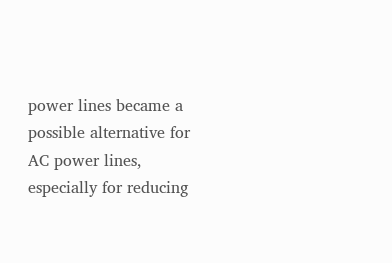power lines became a possible alternative for AC power lines, especially for reducing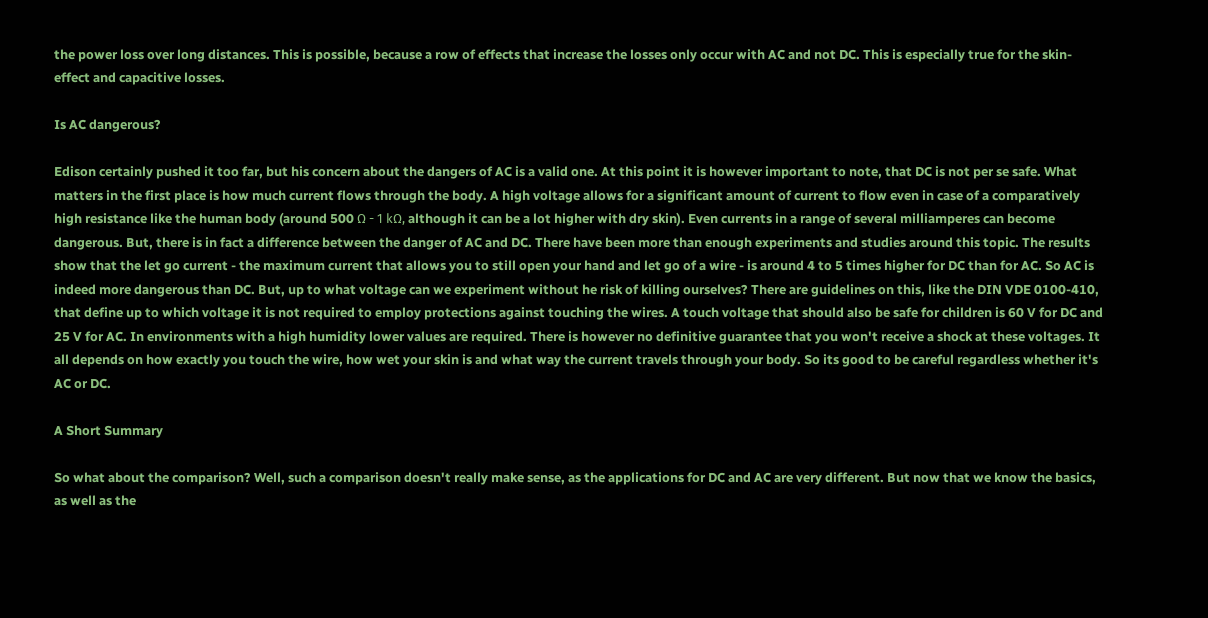the power loss over long distances. This is possible, because a row of effects that increase the losses only occur with AC and not DC. This is especially true for the skin-effect and capacitive losses.

Is AC dangerous?

Edison certainly pushed it too far, but his concern about the dangers of AC is a valid one. At this point it is however important to note, that DC is not per se safe. What matters in the first place is how much current flows through the body. A high voltage allows for a significant amount of current to flow even in case of a comparatively high resistance like the human body (around 500 Ω - 1 kΩ, although it can be a lot higher with dry skin). Even currents in a range of several milliamperes can become dangerous. But, there is in fact a difference between the danger of AC and DC. There have been more than enough experiments and studies around this topic. The results show that the let go current - the maximum current that allows you to still open your hand and let go of a wire - is around 4 to 5 times higher for DC than for AC. So AC is indeed more dangerous than DC. But, up to what voltage can we experiment without he risk of killing ourselves? There are guidelines on this, like the DIN VDE 0100-410, that define up to which voltage it is not required to employ protections against touching the wires. A touch voltage that should also be safe for children is 60 V for DC and 25 V for AC. In environments with a high humidity lower values are required. There is however no definitive guarantee that you won't receive a shock at these voltages. It all depends on how exactly you touch the wire, how wet your skin is and what way the current travels through your body. So its good to be careful regardless whether it's AC or DC.

A Short Summary

So what about the comparison? Well, such a comparison doesn't really make sense, as the applications for DC and AC are very different. But now that we know the basics, as well as the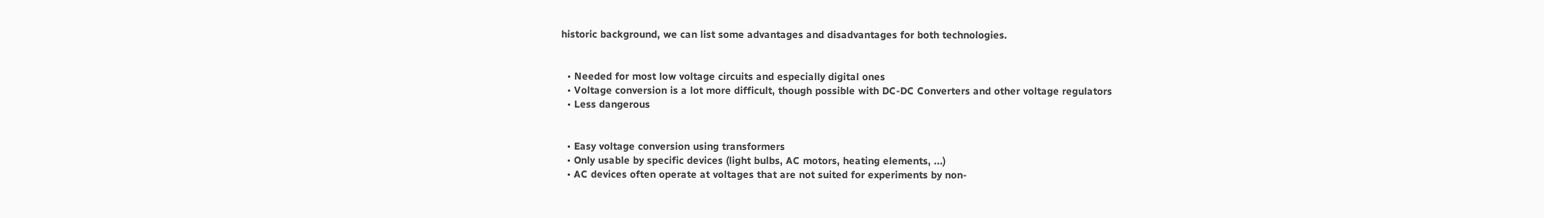historic background, we can list some advantages and disadvantages for both technologies.


  • Needed for most low voltage circuits and especially digital ones
  • Voltage conversion is a lot more difficult, though possible with DC-DC Converters and other voltage regulators
  • Less dangerous


  • Easy voltage conversion using transformers
  • Only usable by specific devices (light bulbs, AC motors, heating elements, ...)
  • AC devices often operate at voltages that are not suited for experiments by non-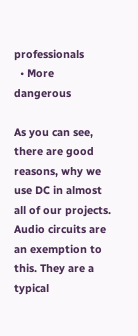professionals
  • More dangerous

As you can see, there are good reasons, why we use DC in almost all of our projects. Audio circuits are an exemption to this. They are a typical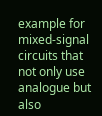example for mixed-signal circuits that not only use analogue but also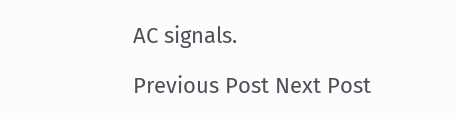AC signals.

Previous Post Next Post